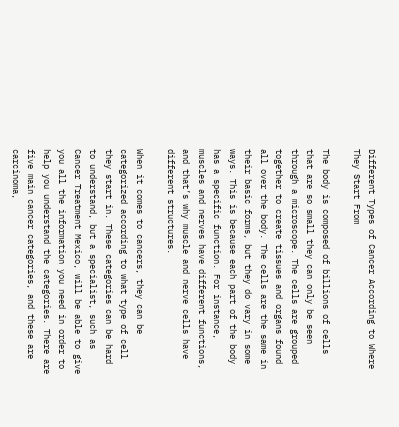Different Types of Cancer According to Where They Start From

The body is composed of billions of cells that are so small they can only be seen through a microscope. The cells are grouped together to create tissues and organs found all over the body. The cells are the same in their basic forms, but they do vary in some ways. This is because each part of the body has a specific function. For instance, muscles and nerves have different functions, and that’s why muscle and nerve cells have different structures.

When it comes to cancers, they can be categorized according to what type of cell they start in. These categories can be hard to understand, but a specialist, such as Cancer Treatment Mexico, will be able to give you all the information you need in order to help you understand the categories. There are five main cancer categories, and these are carcinoma,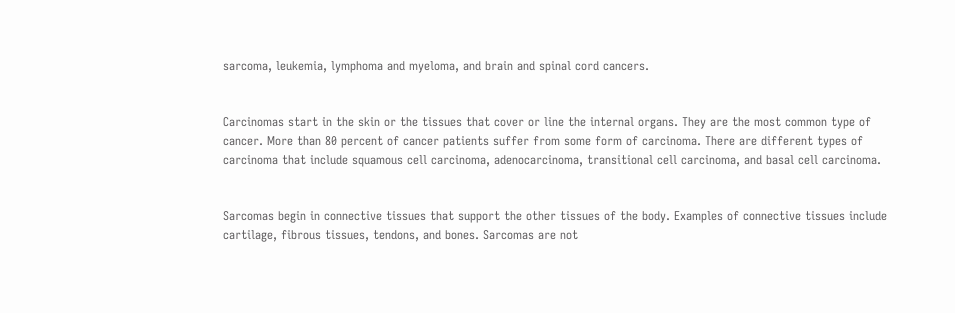sarcoma, leukemia, lymphoma and myeloma, and brain and spinal cord cancers.


Carcinomas start in the skin or the tissues that cover or line the internal organs. They are the most common type of cancer. More than 80 percent of cancer patients suffer from some form of carcinoma. There are different types of carcinoma that include squamous cell carcinoma, adenocarcinoma, transitional cell carcinoma, and basal cell carcinoma.


Sarcomas begin in connective tissues that support the other tissues of the body. Examples of connective tissues include cartilage, fibrous tissues, tendons, and bones. Sarcomas are not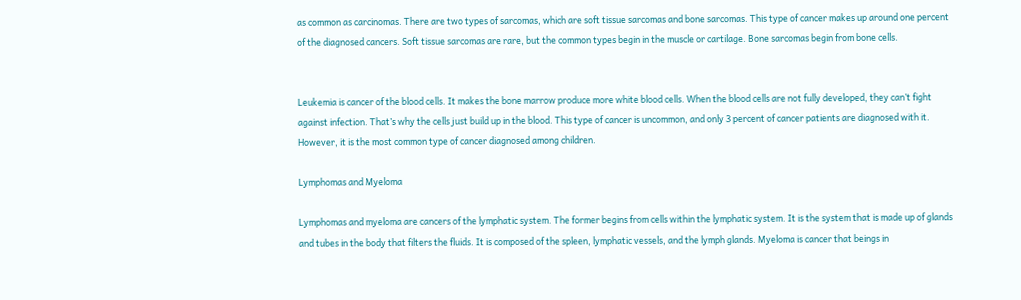as common as carcinomas. There are two types of sarcomas, which are soft tissue sarcomas and bone sarcomas. This type of cancer makes up around one percent of the diagnosed cancers. Soft tissue sarcomas are rare, but the common types begin in the muscle or cartilage. Bone sarcomas begin from bone cells.


Leukemia is cancer of the blood cells. It makes the bone marrow produce more white blood cells. When the blood cells are not fully developed, they can’t fight against infection. That’s why the cells just build up in the blood. This type of cancer is uncommon, and only 3 percent of cancer patients are diagnosed with it. However, it is the most common type of cancer diagnosed among children.

Lymphomas and Myeloma

Lymphomas and myeloma are cancers of the lymphatic system. The former begins from cells within the lymphatic system. It is the system that is made up of glands and tubes in the body that filters the fluids. It is composed of the spleen, lymphatic vessels, and the lymph glands. Myeloma is cancer that beings in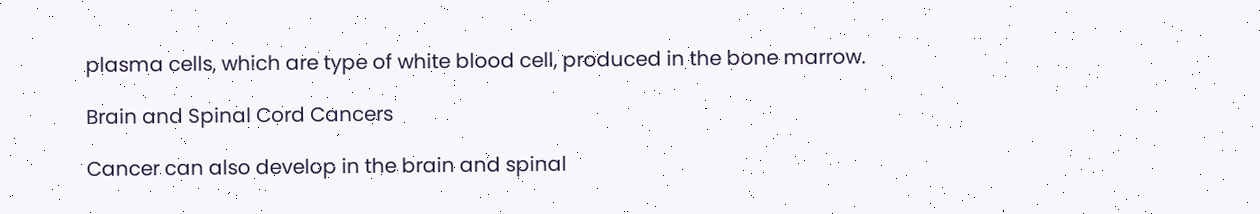plasma cells, which are type of white blood cell, produced in the bone marrow.

Brain and Spinal Cord Cancers

Cancer can also develop in the brain and spinal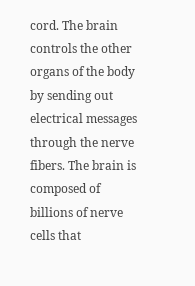cord. The brain controls the other organs of the body by sending out electrical messages through the nerve fibers. The brain is composed of billions of nerve cells that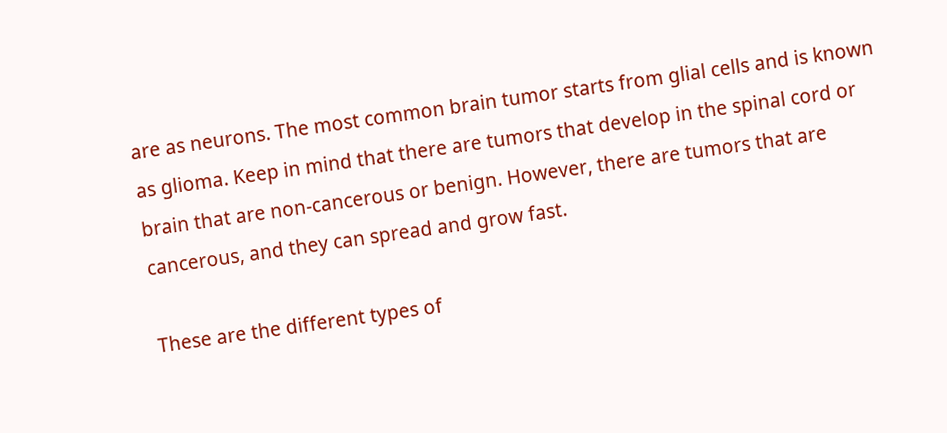are as neurons. The most common brain tumor starts from glial cells and is known as glioma. Keep in mind that there are tumors that develop in the spinal cord or brain that are non-cancerous or benign. However, there are tumors that are cancerous, and they can spread and grow fast.

These are the different types of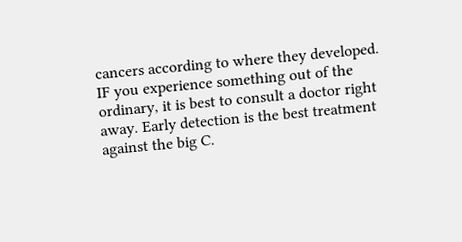cancers according to where they developed. IF you experience something out of the ordinary, it is best to consult a doctor right away. Early detection is the best treatment against the big C.